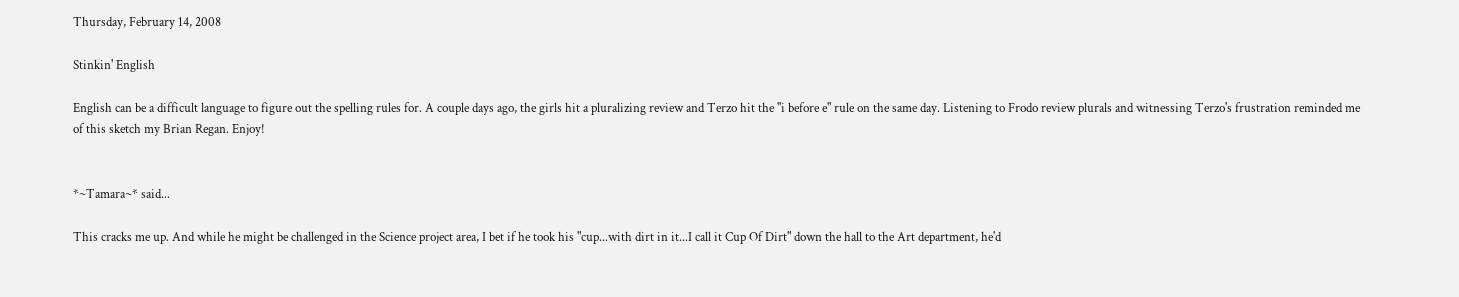Thursday, February 14, 2008

Stinkin' English

English can be a difficult language to figure out the spelling rules for. A couple days ago, the girls hit a pluralizing review and Terzo hit the "i before e" rule on the same day. Listening to Frodo review plurals and witnessing Terzo's frustration reminded me of this sketch my Brian Regan. Enjoy!


*~Tamara~* said...

This cracks me up. And while he might be challenged in the Science project area, I bet if he took his "cup...with dirt in it...I call it Cup Of Dirt" down the hall to the Art department, he'd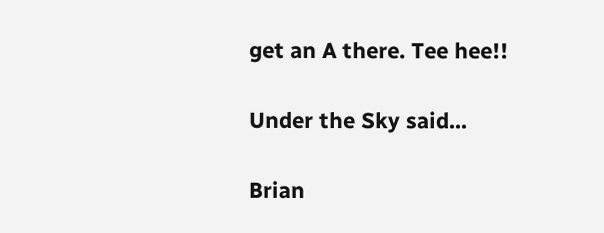get an A there. Tee hee!!

Under the Sky said...

Brian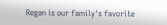Regan is our family's favorite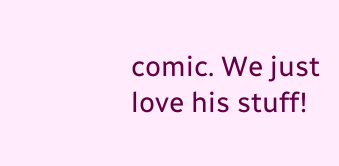comic. We just love his stuff!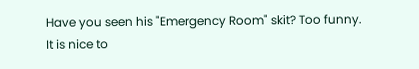Have you seen his "Emergency Room" skit? Too funny. It is nice to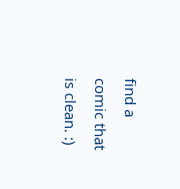find a comic that is clean. :)